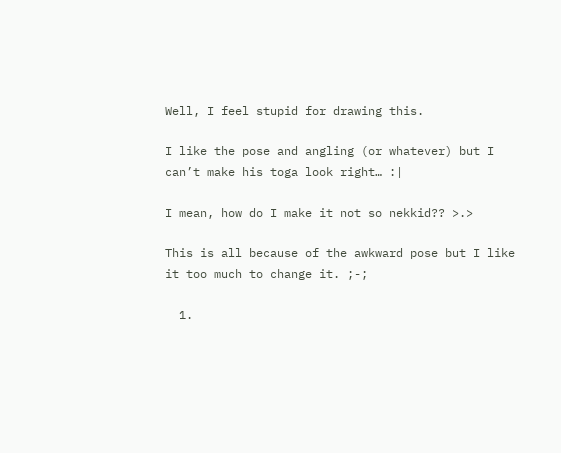Well, I feel stupid for drawing this.

I like the pose and angling (or whatever) but I can’t make his toga look right… :|

I mean, how do I make it not so nekkid?? >.>

This is all because of the awkward pose but I like it too much to change it. ;-;

  1.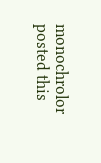monochrolor posted this